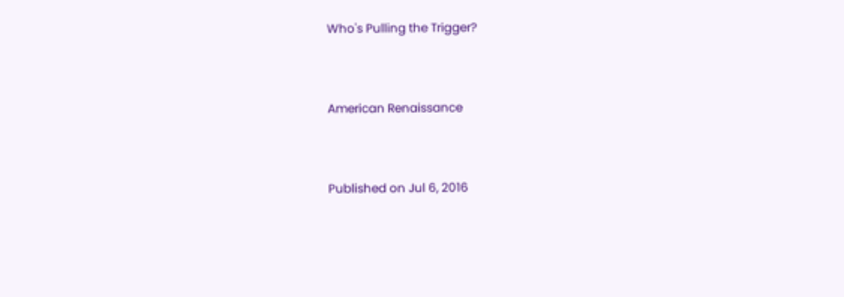Who's Pulling the Trigger?


American Renaissance


Published on Jul 6, 2016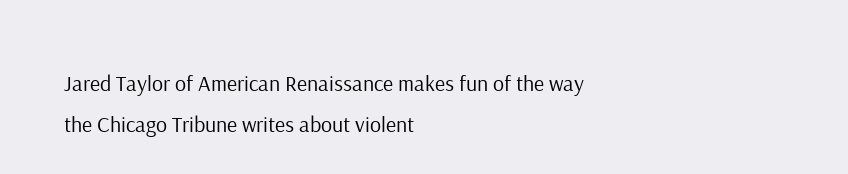Jared Taylor of American Renaissance makes fun of the way the Chicago Tribune writes about violent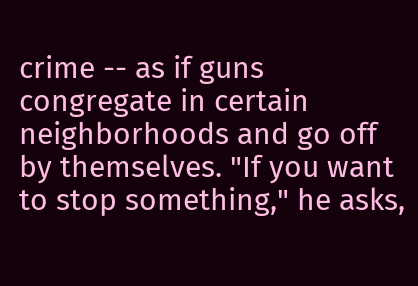crime -- as if guns congregate in certain neighborhoods and go off by themselves. "If you want to stop something," he asks,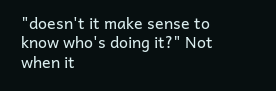"doesn't it make sense to know who's doing it?" Not when it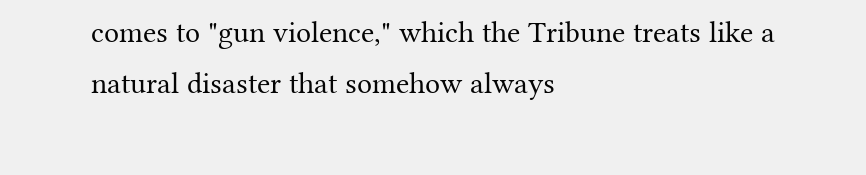comes to "gun violence," which the Tribune treats like a natural disaster that somehow always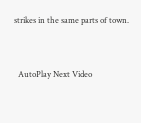strikes in the same parts of town.


  AutoPlay Next Video